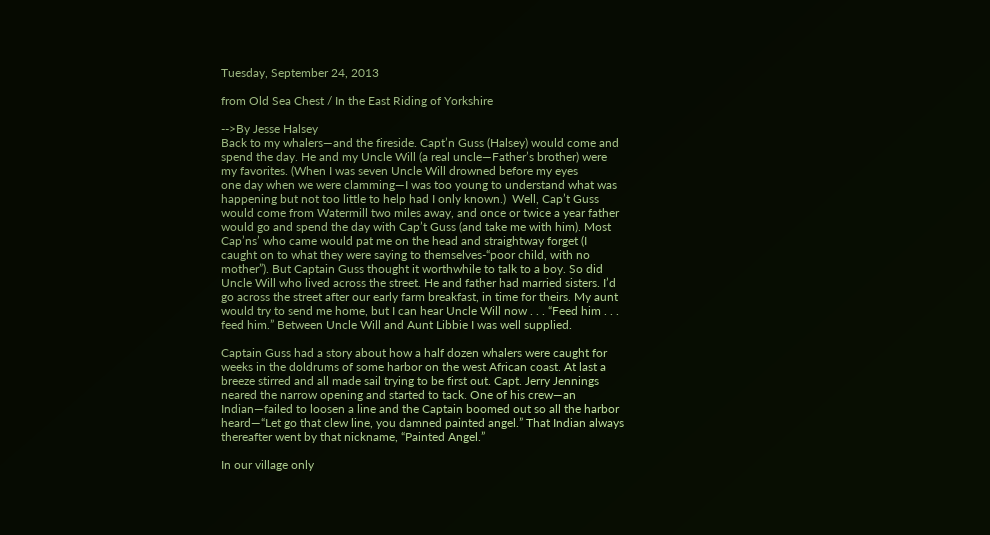Tuesday, September 24, 2013

from Old Sea Chest / In the East Riding of Yorkshire

-->By Jesse Halsey
Back to my whalers—and the fireside. Capt’n Guss (Halsey) would come and spend the day. He and my Uncle Will (a real uncle—Father’s brother) were my favorites. (When I was seven Uncle Will drowned before my eyes
one day when we were clamming—I was too young to understand what was happening but not too little to help had I only known.)  Well, Cap’t Guss would come from Watermill two miles away, and once or twice a year father would go and spend the day with Cap’t Guss (and take me with him). Most Cap’ns’ who came would pat me on the head and straightway forget (I caught on to what they were saying to themselves-“poor child, with no mother”). But Captain Guss thought it worthwhile to talk to a boy. So did Uncle Will who lived across the street. He and father had married sisters. I’d go across the street after our early farm breakfast, in time for theirs. My aunt would try to send me home, but I can hear Uncle Will now . . . “Feed him . . . feed him.” Between Uncle Will and Aunt Libbie I was well supplied.

Captain Guss had a story about how a half dozen whalers were caught for weeks in the doldrums of some harbor on the west African coast. At last a breeze stirred and all made sail trying to be first out. Capt. Jerry Jennings neared the narrow opening and started to tack. One of his crew—an Indian—failed to loosen a line and the Captain boomed out so all the harbor heard—“Let go that clew line, you damned painted angel.” That Indian always thereafter went by that nickname, “Painted Angel.”

In our village only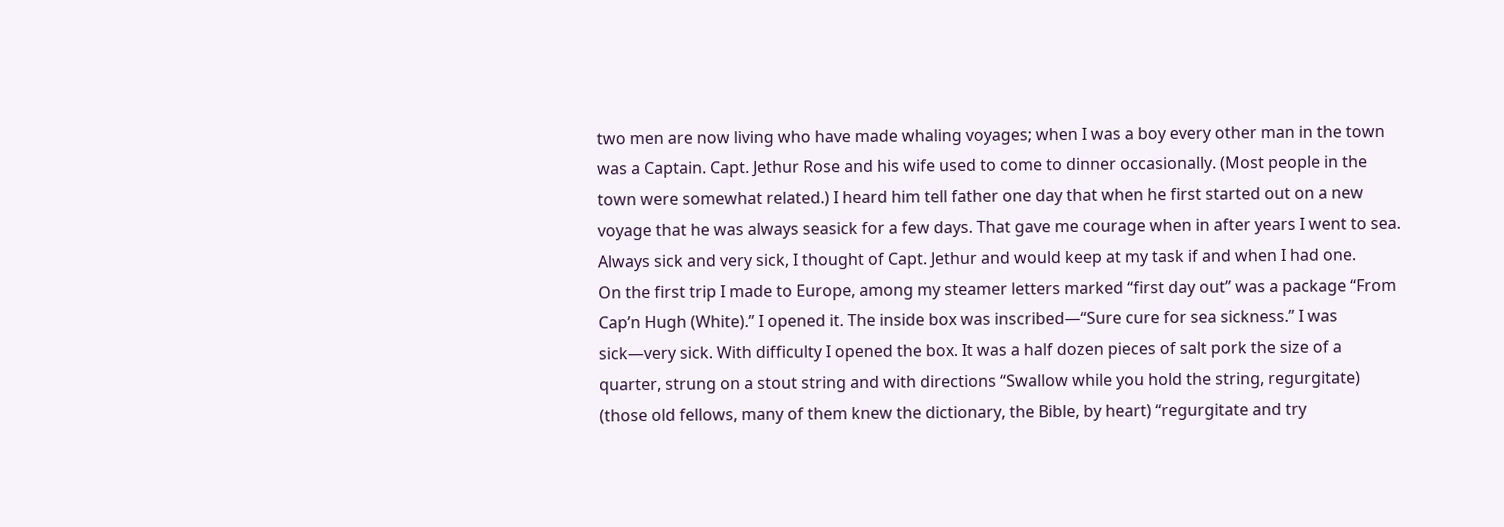two men are now living who have made whaling voyages; when I was a boy every other man in the town was a Captain. Capt. Jethur Rose and his wife used to come to dinner occasionally. (Most people in the town were somewhat related.) I heard him tell father one day that when he first started out on a new voyage that he was always seasick for a few days. That gave me courage when in after years I went to sea.  Always sick and very sick, I thought of Capt. Jethur and would keep at my task if and when I had one.
On the first trip I made to Europe, among my steamer letters marked “first day out” was a package “From Cap’n Hugh (White).” I opened it. The inside box was inscribed—“Sure cure for sea sickness.” I was sick—very sick. With difficulty I opened the box. It was a half dozen pieces of salt pork the size of a quarter, strung on a stout string and with directions “Swallow while you hold the string, regurgitate) (those old fellows, many of them knew the dictionary, the Bible, by heart) “regurgitate and try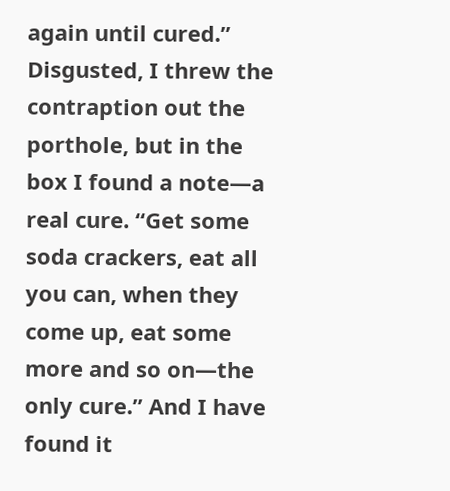again until cured.” Disgusted, I threw the contraption out the porthole, but in the box I found a note—a real cure. “Get some soda crackers, eat all you can, when they come up, eat some more and so on—the only cure.” And I have found it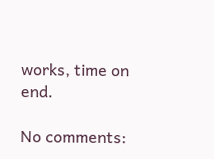works, time on end.

No comments: